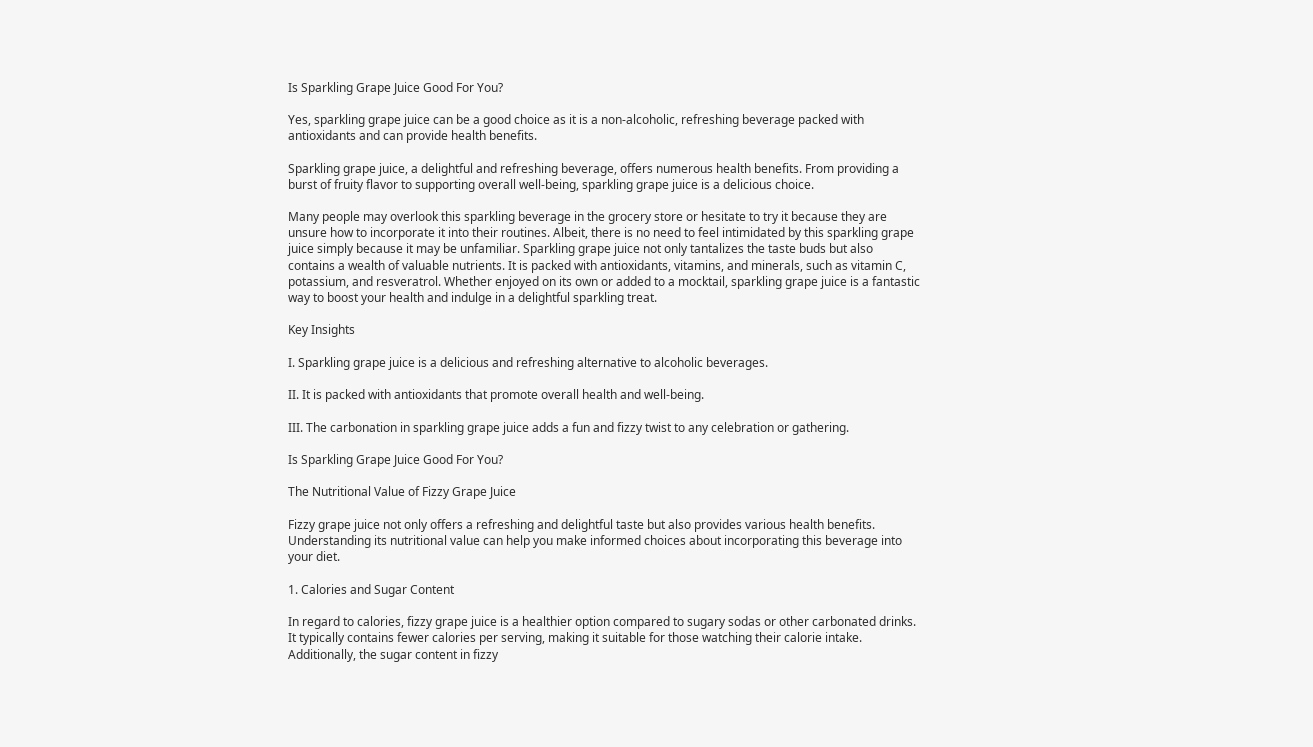Is Sparkling Grape Juice Good For You?

Yes, sparkling grape juice can be a good choice as it is a non-alcoholic, refreshing beverage packed with antioxidants and can provide health benefits.

Sparkling grape juice, a delightful and refreshing beverage, offers numerous health benefits. From providing a burst of fruity flavor to supporting overall well-being, sparkling grape juice is a delicious choice.

Many people may overlook this sparkling beverage in the grocery store or hesitate to try it because they are unsure how to incorporate it into their routines. Albeit, there is no need to feel intimidated by this sparkling grape juice simply because it may be unfamiliar. Sparkling grape juice not only tantalizes the taste buds but also contains a wealth of valuable nutrients. It is packed with antioxidants, vitamins, and minerals, such as vitamin C, potassium, and resveratrol. Whether enjoyed on its own or added to a mocktail, sparkling grape juice is a fantastic way to boost your health and indulge in a delightful sparkling treat.

Key Insights

I. Sparkling grape juice is a delicious and refreshing alternative to alcoholic beverages.

II. It is packed with antioxidants that promote overall health and well-being.

III. The carbonation in sparkling grape juice adds a fun and fizzy twist to any celebration or gathering.

Is Sparkling Grape Juice Good For You?

The Nutritional Value of Fizzy Grape Juice

Fizzy grape juice not only offers a refreshing and delightful taste but also provides various health benefits. Understanding its nutritional value can help you make informed choices about incorporating this beverage into your diet.

1. Calories and Sugar Content

In regard to calories, fizzy grape juice is a healthier option compared to sugary sodas or other carbonated drinks. It typically contains fewer calories per serving, making it suitable for those watching their calorie intake. Additionally, the sugar content in fizzy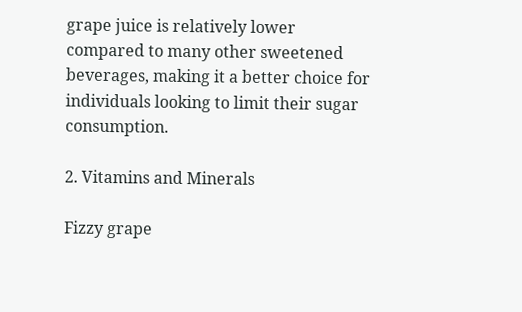grape juice is relatively lower compared to many other sweetened beverages, making it a better choice for individuals looking to limit their sugar consumption.

2. Vitamins and Minerals

Fizzy grape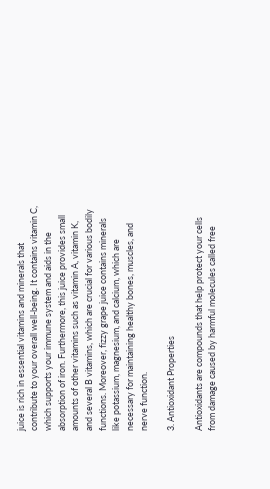juice is rich in essential vitamins and minerals that contribute to your overall well-being. It contains vitamin C, which supports your immune system and aids in the absorption of iron. Furthermore, this juice provides small amounts of other vitamins such as vitamin A, vitamin K, and several B vitamins, which are crucial for various bodily functions. Moreover, fizzy grape juice contains minerals like potassium, magnesium, and calcium, which are necessary for maintaining healthy bones, muscles, and nerve function.

3. Antioxidant Properties

Antioxidants are compounds that help protect your cells from damage caused by harmful molecules called free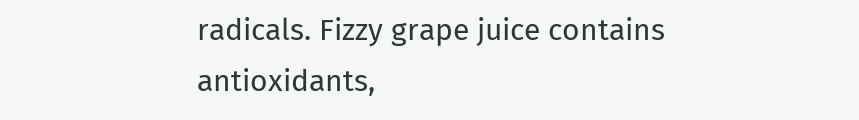radicals. Fizzy grape juice contains antioxidants,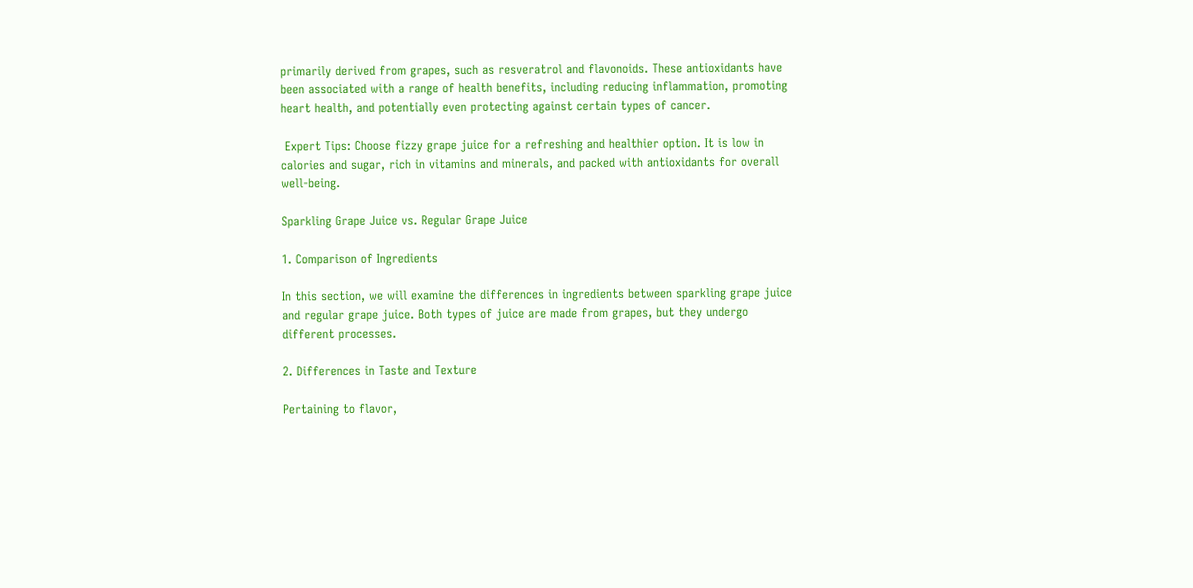primarily derived from grapes, such as resveratrol and flavonoids. These antioxidants have been associated with a range of health benefits, including reducing inflammation, promoting heart health, and potentially even protecting against certain types of cancer.

 Expert Tips: Choose fizzy grape juice for a refreshing and healthier option. It is low in calories and sugar, rich in vitamins and minerals, and packed with antioxidants for overall well-being.

Sparkling Grape Juice vs. Regular Grape Juice

1. Comparison of Ingredients

In this section, we will examine the differences in ingredients between sparkling grape juice and regular grape juice. Both types of juice are made from grapes, but they undergo different processes.

2. Differences in Taste and Texture

Pertaining to flavor,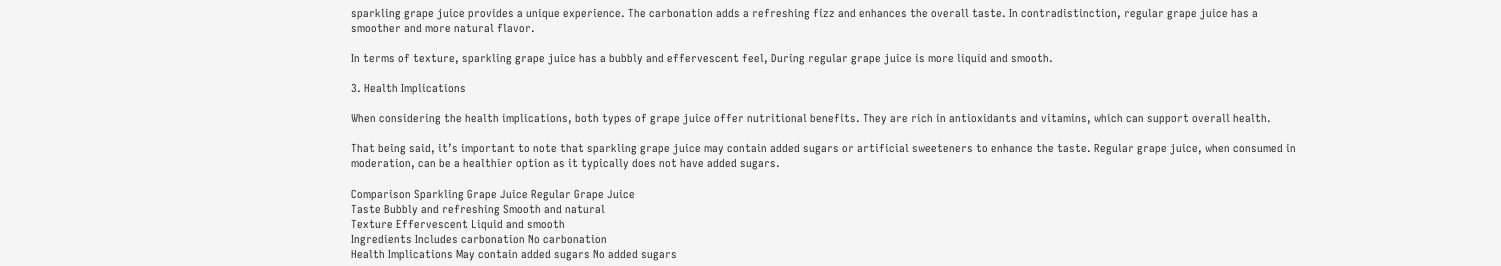sparkling grape juice provides a unique experience. The carbonation adds a refreshing fizz and enhances the overall taste. In contradistinction, regular grape juice has a smoother and more natural flavor.

In terms of texture, sparkling grape juice has a bubbly and effervescent feel, During regular grape juice is more liquid and smooth.

3. Health Implications

When considering the health implications, both types of grape juice offer nutritional benefits. They are rich in antioxidants and vitamins, which can support overall health.

That being said, it’s important to note that sparkling grape juice may contain added sugars or artificial sweeteners to enhance the taste. Regular grape juice, when consumed in moderation, can be a healthier option as it typically does not have added sugars.

Comparison Sparkling Grape Juice Regular Grape Juice
Taste Bubbly and refreshing Smooth and natural
Texture Effervescent Liquid and smooth
Ingredients Includes carbonation No carbonation
Health Implications May contain added sugars No added sugars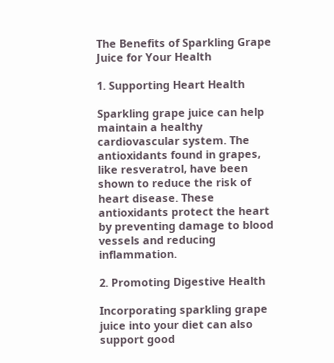The Benefits of Sparkling Grape Juice for Your Health

1. Supporting Heart Health

Sparkling grape juice can help maintain a healthy cardiovascular system. The antioxidants found in grapes, like resveratrol, have been shown to reduce the risk of heart disease. These antioxidants protect the heart by preventing damage to blood vessels and reducing inflammation.

2. Promoting Digestive Health

Incorporating sparkling grape juice into your diet can also support good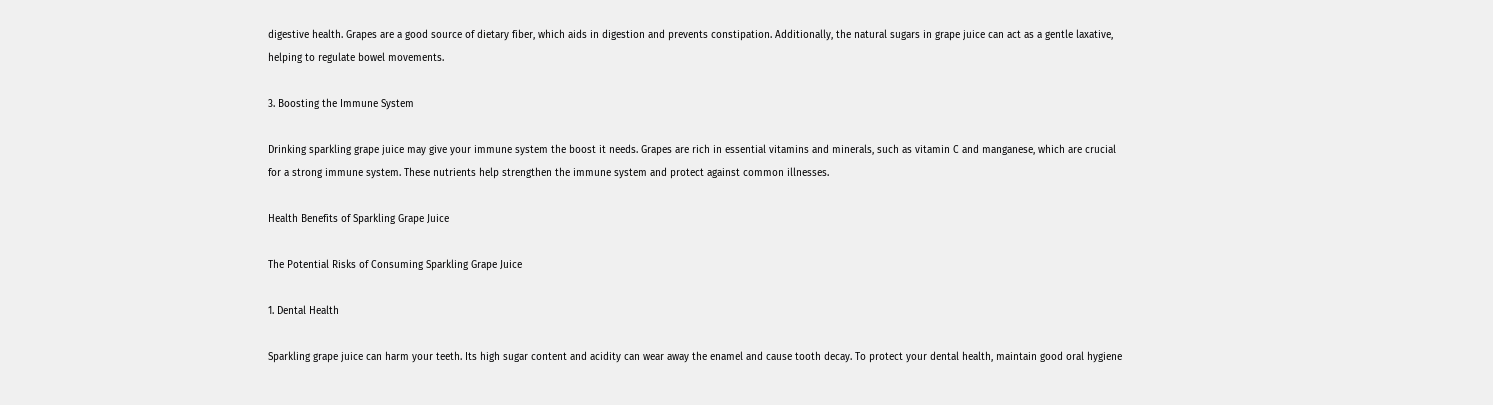digestive health. Grapes are a good source of dietary fiber, which aids in digestion and prevents constipation. Additionally, the natural sugars in grape juice can act as a gentle laxative, helping to regulate bowel movements.

3. Boosting the Immune System

Drinking sparkling grape juice may give your immune system the boost it needs. Grapes are rich in essential vitamins and minerals, such as vitamin C and manganese, which are crucial for a strong immune system. These nutrients help strengthen the immune system and protect against common illnesses.

Health Benefits of Sparkling Grape Juice

The Potential Risks of Consuming Sparkling Grape Juice

1. Dental Health

Sparkling grape juice can harm your teeth. Its high sugar content and acidity can wear away the enamel and cause tooth decay. To protect your dental health, maintain good oral hygiene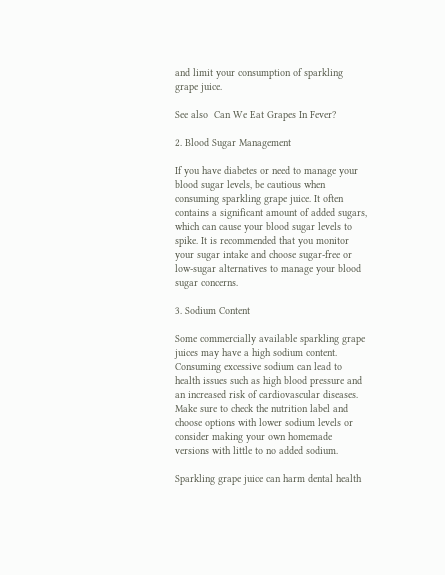and limit your consumption of sparkling grape juice.

See also  Can We Eat Grapes In Fever?

2. Blood Sugar Management

If you have diabetes or need to manage your blood sugar levels, be cautious when consuming sparkling grape juice. It often contains a significant amount of added sugars, which can cause your blood sugar levels to spike. It is recommended that you monitor your sugar intake and choose sugar-free or low-sugar alternatives to manage your blood sugar concerns.

3. Sodium Content

Some commercially available sparkling grape juices may have a high sodium content. Consuming excessive sodium can lead to health issues such as high blood pressure and an increased risk of cardiovascular diseases. Make sure to check the nutrition label and choose options with lower sodium levels or consider making your own homemade versions with little to no added sodium.

Sparkling grape juice can harm dental health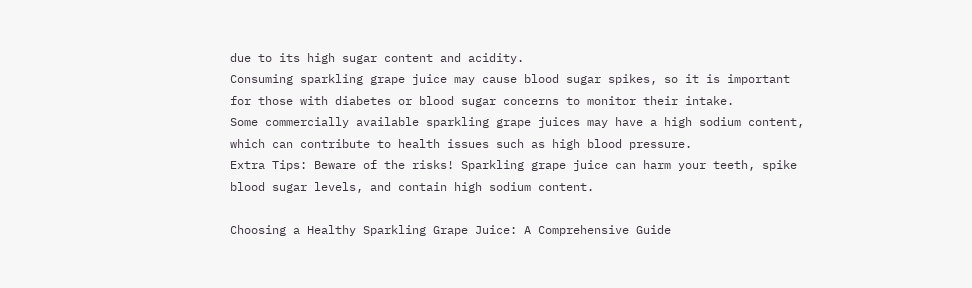due to its high sugar content and acidity.
Consuming sparkling grape juice may cause blood sugar spikes, so it is important for those with diabetes or blood sugar concerns to monitor their intake.
Some commercially available sparkling grape juices may have a high sodium content, which can contribute to health issues such as high blood pressure.
Extra Tips: Beware of the risks! Sparkling grape juice can harm your teeth, spike blood sugar levels, and contain high sodium content.

Choosing a Healthy Sparkling Grape Juice: A Comprehensive Guide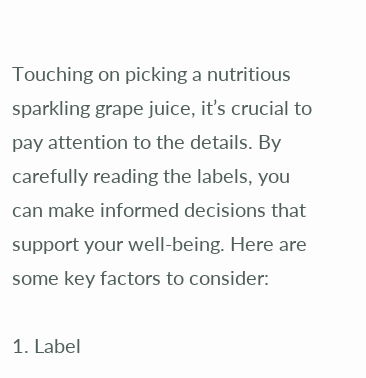Touching on picking a nutritious sparkling grape juice, it’s crucial to pay attention to the details. By carefully reading the labels, you can make informed decisions that support your well-being. Here are some key factors to consider:

1. Label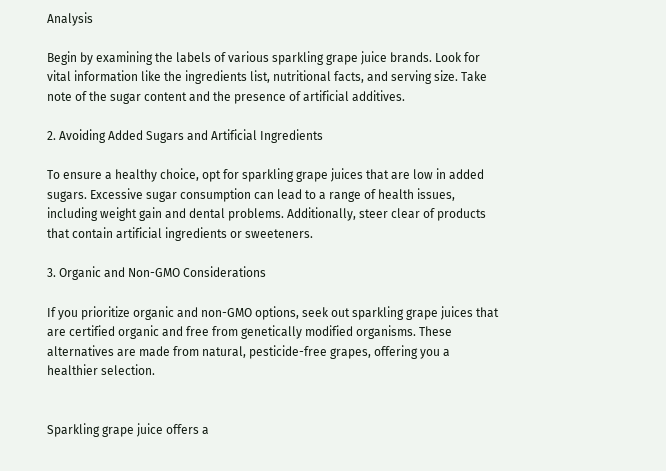Analysis

Begin by examining the labels of various sparkling grape juice brands. Look for vital information like the ingredients list, nutritional facts, and serving size. Take note of the sugar content and the presence of artificial additives.

2. Avoiding Added Sugars and Artificial Ingredients

To ensure a healthy choice, opt for sparkling grape juices that are low in added sugars. Excessive sugar consumption can lead to a range of health issues, including weight gain and dental problems. Additionally, steer clear of products that contain artificial ingredients or sweeteners.

3. Organic and Non-GMO Considerations

If you prioritize organic and non-GMO options, seek out sparkling grape juices that are certified organic and free from genetically modified organisms. These alternatives are made from natural, pesticide-free grapes, offering you a healthier selection.


Sparkling grape juice offers a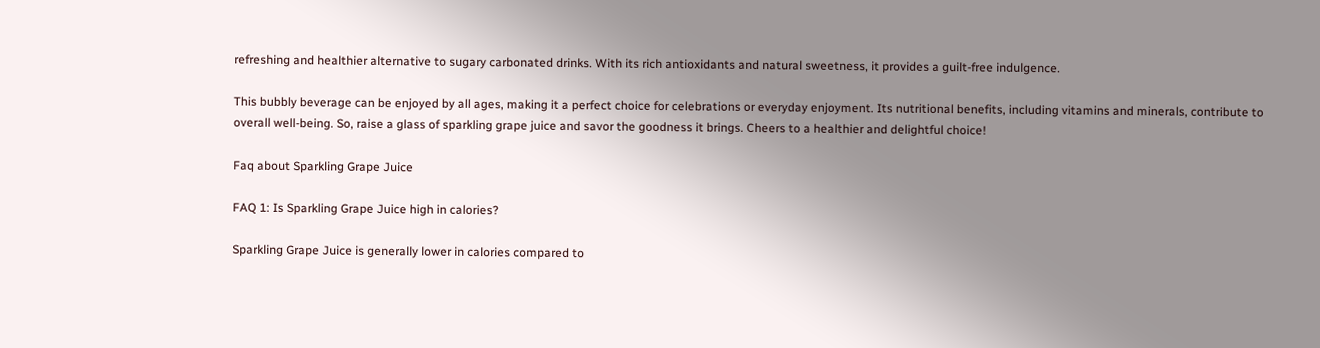refreshing and healthier alternative to sugary carbonated drinks. With its rich antioxidants and natural sweetness, it provides a guilt-free indulgence.

This bubbly beverage can be enjoyed by all ages, making it a perfect choice for celebrations or everyday enjoyment. Its nutritional benefits, including vitamins and minerals, contribute to overall well-being. So, raise a glass of sparkling grape juice and savor the goodness it brings. Cheers to a healthier and delightful choice!

Faq about Sparkling Grape Juice

FAQ 1: Is Sparkling Grape Juice high in calories?

Sparkling Grape Juice is generally lower in calories compared to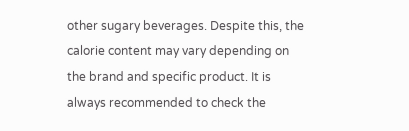other sugary beverages. Despite this, the calorie content may vary depending on the brand and specific product. It is always recommended to check the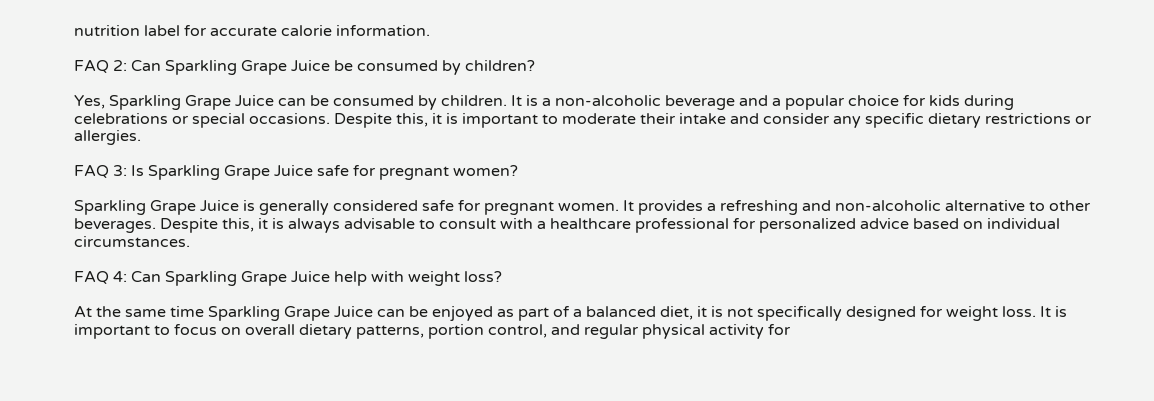nutrition label for accurate calorie information.

FAQ 2: Can Sparkling Grape Juice be consumed by children?

Yes, Sparkling Grape Juice can be consumed by children. It is a non-alcoholic beverage and a popular choice for kids during celebrations or special occasions. Despite this, it is important to moderate their intake and consider any specific dietary restrictions or allergies.

FAQ 3: Is Sparkling Grape Juice safe for pregnant women?

Sparkling Grape Juice is generally considered safe for pregnant women. It provides a refreshing and non-alcoholic alternative to other beverages. Despite this, it is always advisable to consult with a healthcare professional for personalized advice based on individual circumstances.

FAQ 4: Can Sparkling Grape Juice help with weight loss?

At the same time Sparkling Grape Juice can be enjoyed as part of a balanced diet, it is not specifically designed for weight loss. It is important to focus on overall dietary patterns, portion control, and regular physical activity for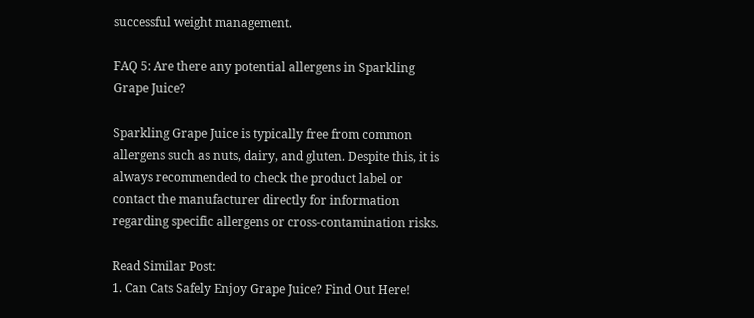successful weight management.

FAQ 5: Are there any potential allergens in Sparkling Grape Juice?

Sparkling Grape Juice is typically free from common allergens such as nuts, dairy, and gluten. Despite this, it is always recommended to check the product label or contact the manufacturer directly for information regarding specific allergens or cross-contamination risks.

Read Similar Post:
1. Can Cats Safely Enjoy Grape Juice? Find Out Here!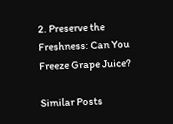2. Preserve the Freshness: Can You Freeze Grape Juice?

Similar Posts